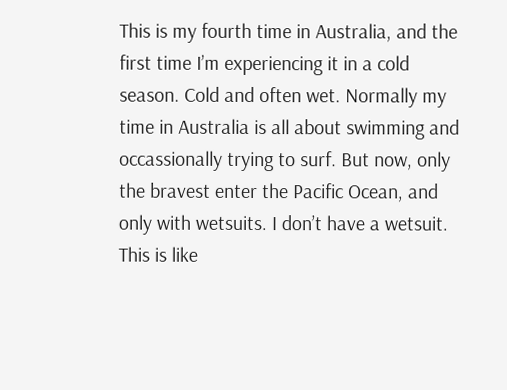This is my fourth time in Australia, and the first time I’m experiencing it in a cold season. Cold and often wet. Normally my time in Australia is all about swimming and occassionally trying to surf. But now, only the bravest enter the Pacific Ocean, and only with wetsuits. I don’t have a wetsuit. This is like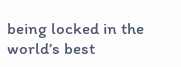being locked in the world’s best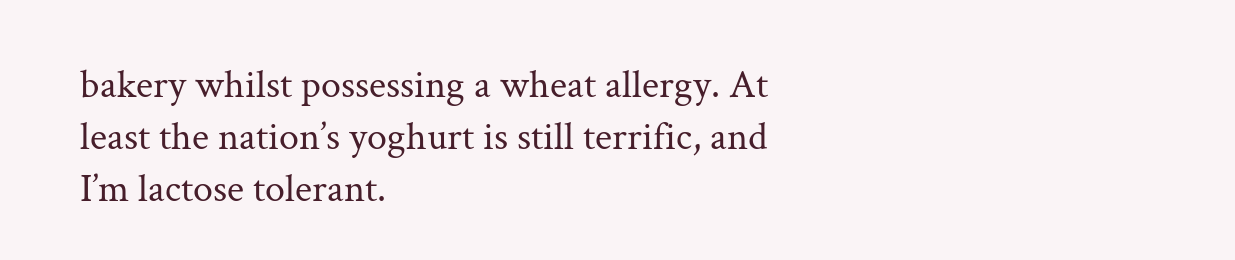bakery whilst possessing a wheat allergy. At least the nation’s yoghurt is still terrific, and I’m lactose tolerant.